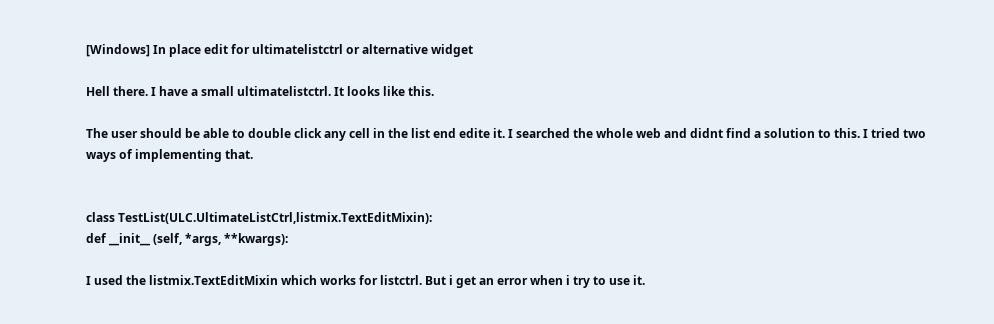[Windows] In place edit for ultimatelistctrl or alternative widget

Hell there. I have a small ultimatelistctrl. It looks like this.

The user should be able to double click any cell in the list end edite it. I searched the whole web and didnt find a solution to this. I tried two ways of implementing that.


class TestList(ULC.UltimateListCtrl,listmix.TextEditMixin):
def __init__ (self, *args, **kwargs):

I used the listmix.TextEditMixin which works for listctrl. But i get an error when i try to use it.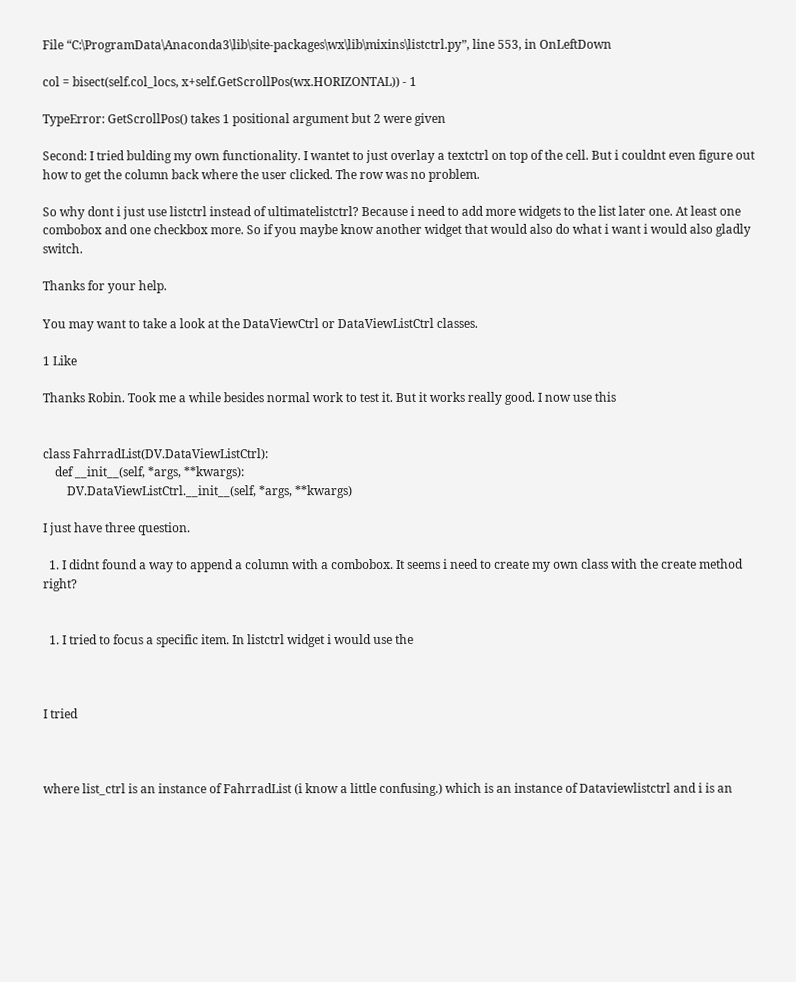File “C:\ProgramData\Anaconda3\lib\site-packages\wx\lib\mixins\listctrl.py”, line 553, in OnLeftDown

col = bisect(self.col_locs, x+self.GetScrollPos(wx.HORIZONTAL)) - 1

TypeError: GetScrollPos() takes 1 positional argument but 2 were given

Second: I tried bulding my own functionality. I wantet to just overlay a textctrl on top of the cell. But i couldnt even figure out how to get the column back where the user clicked. The row was no problem.

So why dont i just use listctrl instead of ultimatelistctrl? Because i need to add more widgets to the list later one. At least one combobox and one checkbox more. So if you maybe know another widget that would also do what i want i would also gladly switch.

Thanks for your help.

You may want to take a look at the DataViewCtrl or DataViewListCtrl classes.

1 Like

Thanks Robin. Took me a while besides normal work to test it. But it works really good. I now use this


class FahrradList(DV.DataViewListCtrl):
    def __init__(self, *args, **kwargs):
        DV.DataViewListCtrl.__init__(self, *args, **kwargs)

I just have three question.

  1. I didnt found a way to append a column with a combobox. It seems i need to create my own class with the create method right?


  1. I tried to focus a specific item. In listctrl widget i would use the



I tried



where list_ctrl is an instance of FahrradList (i know a little confusing.) which is an instance of Dataviewlistctrl and i is an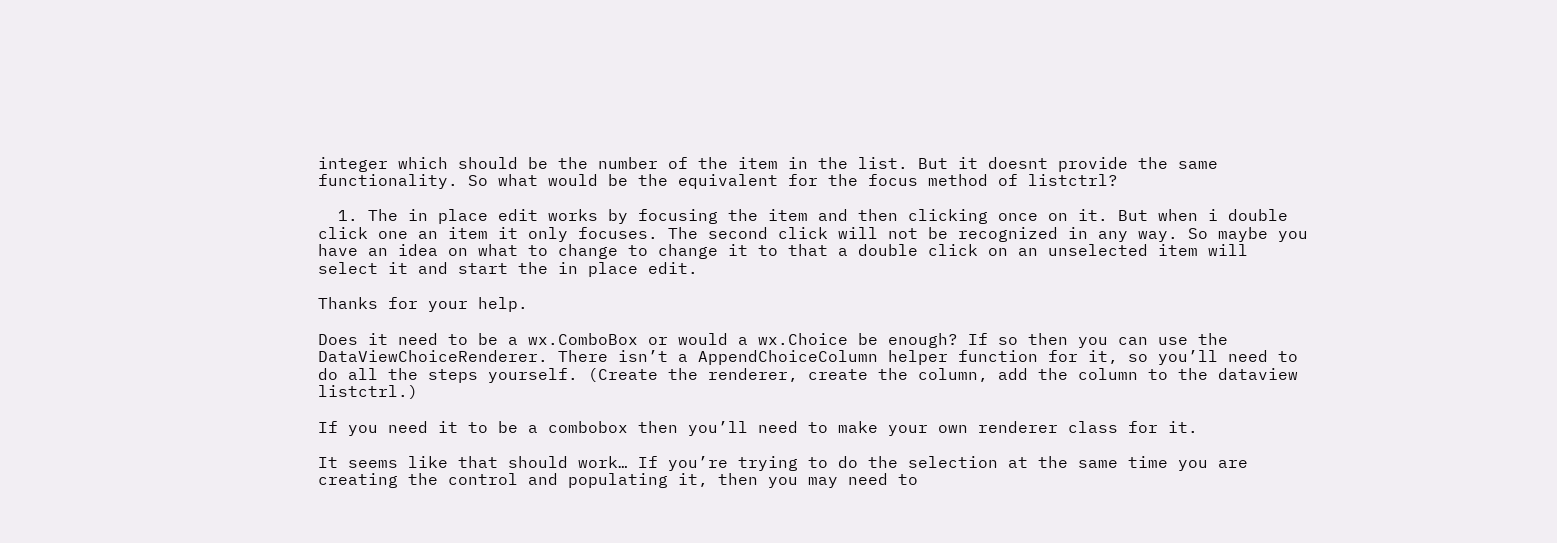integer which should be the number of the item in the list. But it doesnt provide the same functionality. So what would be the equivalent for the focus method of listctrl?

  1. The in place edit works by focusing the item and then clicking once on it. But when i double click one an item it only focuses. The second click will not be recognized in any way. So maybe you have an idea on what to change to change it to that a double click on an unselected item will select it and start the in place edit.

Thanks for your help.

Does it need to be a wx.ComboBox or would a wx.Choice be enough? If so then you can use the DataViewChoiceRenderer. There isn’t a AppendChoiceColumn helper function for it, so you’ll need to do all the steps yourself. (Create the renderer, create the column, add the column to the dataview listctrl.)

If you need it to be a combobox then you’ll need to make your own renderer class for it.

It seems like that should work… If you’re trying to do the selection at the same time you are creating the control and populating it, then you may need to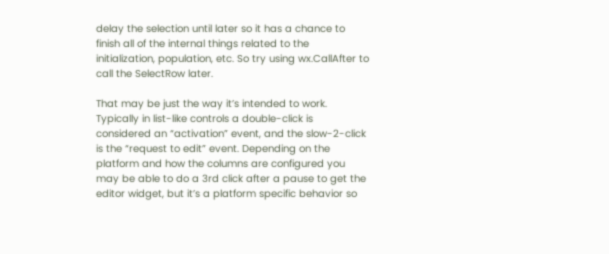delay the selection until later so it has a chance to finish all of the internal things related to the initialization, population, etc. So try using wx.CallAfter to call the SelectRow later.

That may be just the way it’s intended to work. Typically in list-like controls a double-click is considered an “activation” event, and the slow-2-click is the “request to edit” event. Depending on the platform and how the columns are configured you may be able to do a 3rd click after a pause to get the editor widget, but it’s a platform specific behavior so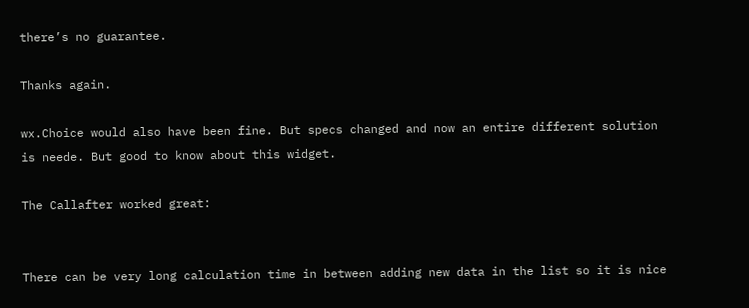there’s no guarantee.

Thanks again.

wx.Choice would also have been fine. But specs changed and now an entire different solution is neede. But good to know about this widget.

The Callafter worked great:


There can be very long calculation time in between adding new data in the list so it is nice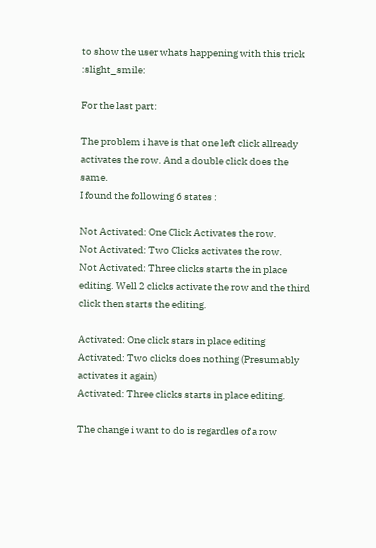to show the user whats happening with this trick :slight_smile:

For the last part:

The problem i have is that one left click allready activates the row. And a double click does the same.
I found the following 6 states :

Not Activated: One Click Activates the row.
Not Activated: Two Clicks activates the row.
Not Activated: Three clicks starts the in place editing. Well 2 clicks activate the row and the third click then starts the editing.

Activated: One click stars in place editing
Activated: Two clicks does nothing (Presumably activates it again)
Activated: Three clicks starts in place editing.

The change i want to do is regardles of a row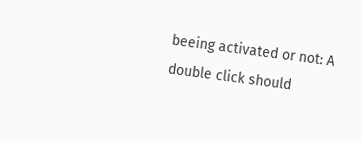beeing activated or not: A double click should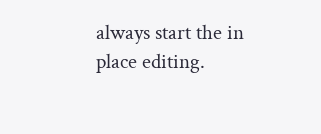always start the in place editing.